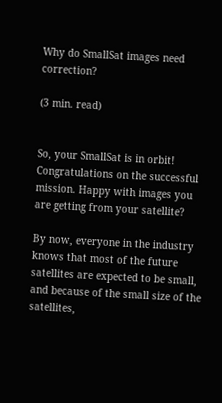Why do SmallSat images need correction?

(3 min. read)


So, your SmallSat is in orbit! Congratulations on the successful mission. Happy with images you are getting from your satellite?

By now, everyone in the industry knows that most of the future satellites are expected to be small, and because of the small size of the satellites,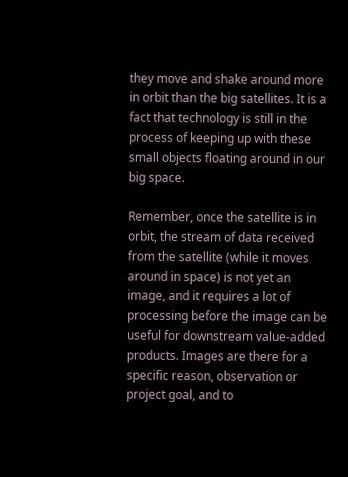they move and shake around more in orbit than the big satellites. It is a fact that technology is still in the process of keeping up with these small objects floating around in our big space.

Remember, once the satellite is in orbit, the stream of data received from the satellite (while it moves around in space) is not yet an image, and it requires a lot of processing before the image can be useful for downstream value-added products. Images are there for a specific reason, observation or project goal, and to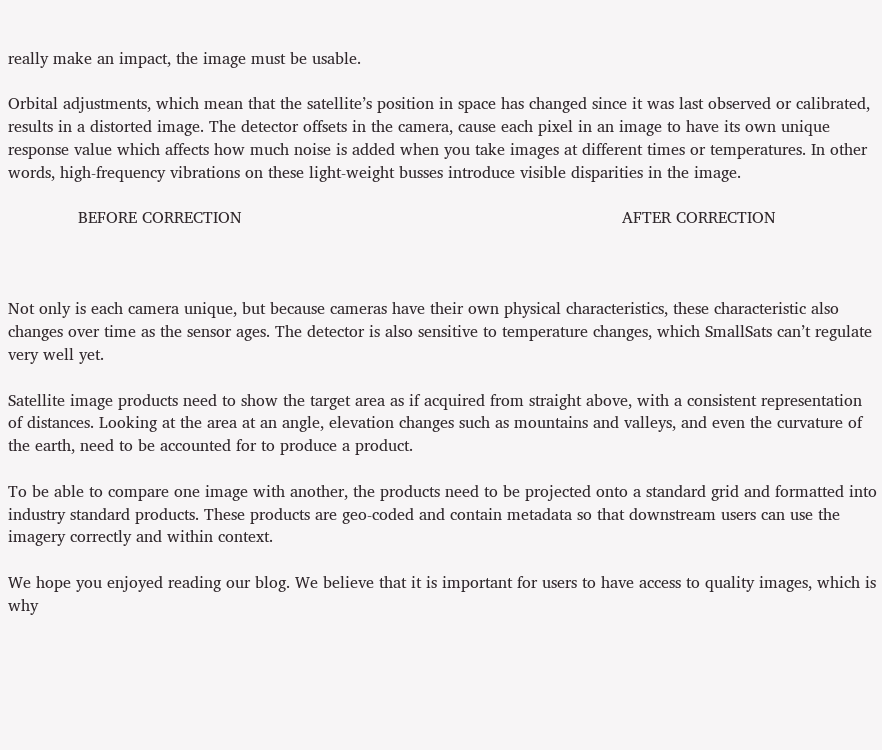really make an impact, the image must be usable.

Orbital adjustments, which mean that the satellite’s position in space has changed since it was last observed or calibrated, results in a distorted image. The detector offsets in the camera, cause each pixel in an image to have its own unique response value which affects how much noise is added when you take images at different times or temperatures. In other words, high-frequency vibrations on these light-weight busses introduce visible disparities in the image.

              BEFORE CORRECTION                                                                            AFTER CORRECTION



Not only is each camera unique, but because cameras have their own physical characteristics, these characteristic also changes over time as the sensor ages. The detector is also sensitive to temperature changes, which SmallSats can’t regulate very well yet.

Satellite image products need to show the target area as if acquired from straight above, with a consistent representation of distances. Looking at the area at an angle, elevation changes such as mountains and valleys, and even the curvature of the earth, need to be accounted for to produce a product.

To be able to compare one image with another, the products need to be projected onto a standard grid and formatted into industry standard products. These products are geo-coded and contain metadata so that downstream users can use the imagery correctly and within context.

We hope you enjoyed reading our blog. We believe that it is important for users to have access to quality images, which is why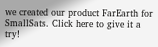we created our product FarEarth for SmallSats. Click here to give it a try!